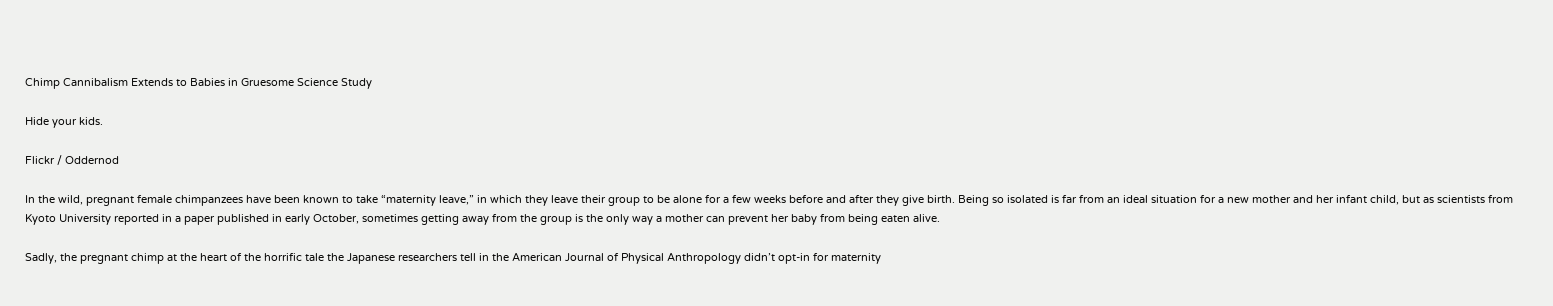Chimp Cannibalism Extends to Babies in Gruesome Science Study

Hide your kids.

Flickr / Oddernod

In the wild, pregnant female chimpanzees have been known to take “maternity leave,” in which they leave their group to be alone for a few weeks before and after they give birth. Being so isolated is far from an ideal situation for a new mother and her infant child, but as scientists from Kyoto University reported in a paper published in early October, sometimes getting away from the group is the only way a mother can prevent her baby from being eaten alive.

Sadly, the pregnant chimp at the heart of the horrific tale the Japanese researchers tell in the American Journal of Physical Anthropology didn’t opt-in for maternity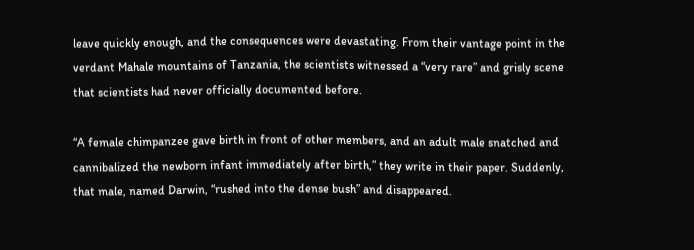leave quickly enough, and the consequences were devastating. From their vantage point in the verdant Mahale mountains of Tanzania, the scientists witnessed a “very rare” and grisly scene that scientists had never officially documented before.

“A female chimpanzee gave birth in front of other members, and an adult male snatched and cannibalized the newborn infant immediately after birth,” they write in their paper. Suddenly, that male, named Darwin, “rushed into the dense bush” and disappeared.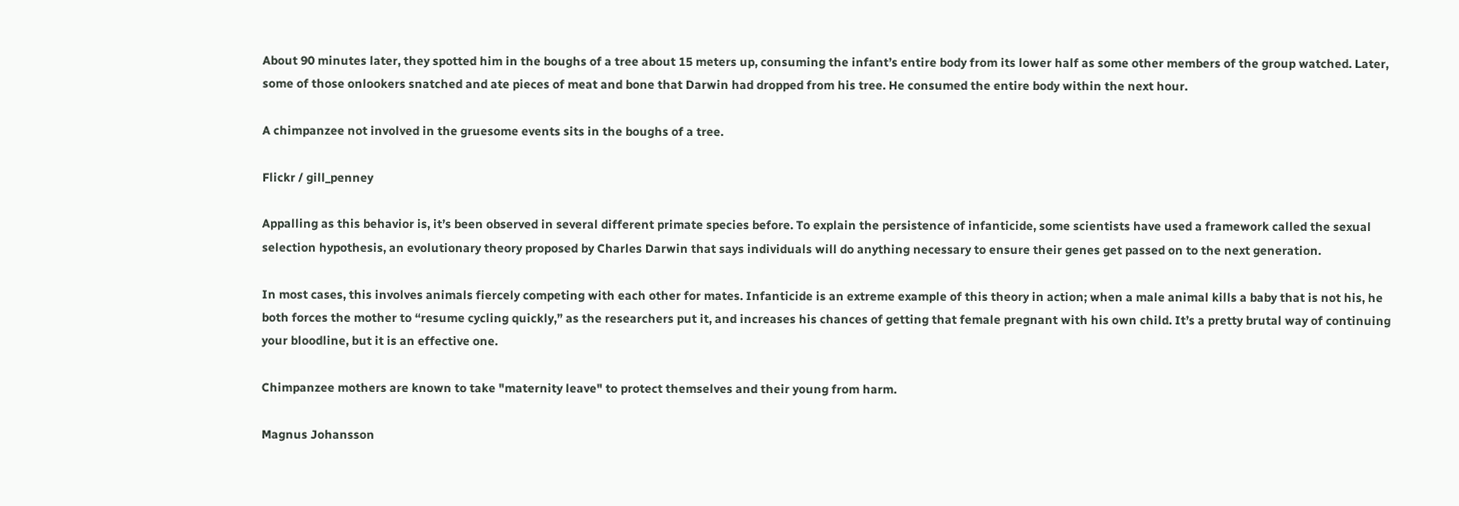About 90 minutes later, they spotted him in the boughs of a tree about 15 meters up, consuming the infant’s entire body from its lower half as some other members of the group watched. Later, some of those onlookers snatched and ate pieces of meat and bone that Darwin had dropped from his tree. He consumed the entire body within the next hour.

A chimpanzee not involved in the gruesome events sits in the boughs of a tree.

Flickr / gill_penney

Appalling as this behavior is, it’s been observed in several different primate species before. To explain the persistence of infanticide, some scientists have used a framework called the sexual selection hypothesis, an evolutionary theory proposed by Charles Darwin that says individuals will do anything necessary to ensure their genes get passed on to the next generation.

In most cases, this involves animals fiercely competing with each other for mates. Infanticide is an extreme example of this theory in action; when a male animal kills a baby that is not his, he both forces the mother to “resume cycling quickly,” as the researchers put it, and increases his chances of getting that female pregnant with his own child. It’s a pretty brutal way of continuing your bloodline, but it is an effective one.

Chimpanzee mothers are known to take "maternity leave" to protect themselves and their young from harm.

Magnus Johansson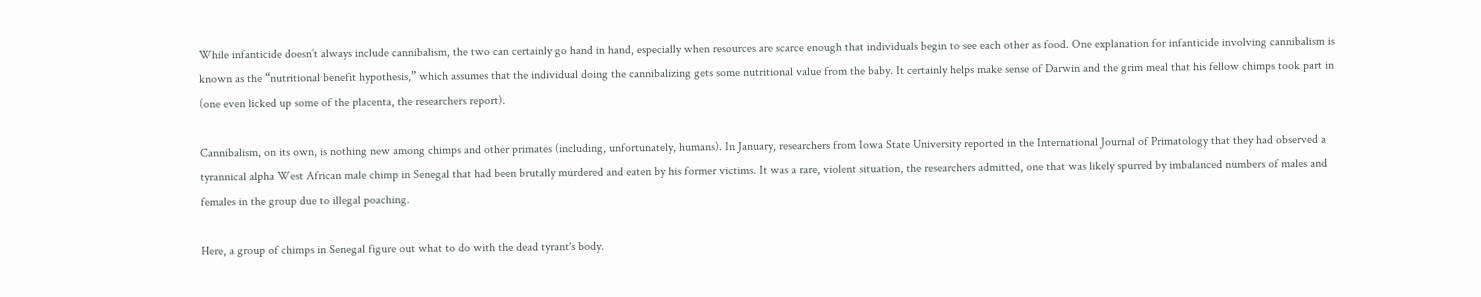While infanticide doesn’t always include cannibalism, the two can certainly go hand in hand, especially when resources are scarce enough that individuals begin to see each other as food. One explanation for infanticide involving cannibalism is known as the “nutritional benefit hypothesis,” which assumes that the individual doing the cannibalizing gets some nutritional value from the baby. It certainly helps make sense of Darwin and the grim meal that his fellow chimps took part in (one even licked up some of the placenta, the researchers report).

Cannibalism, on its own, is nothing new among chimps and other primates (including, unfortunately, humans). In January, researchers from Iowa State University reported in the International Journal of Primatology that they had observed a tyrannical alpha West African male chimp in Senegal that had been brutally murdered and eaten by his former victims. It was a rare, violent situation, the researchers admitted, one that was likely spurred by imbalanced numbers of males and females in the group due to illegal poaching.

Here, a group of chimps in Senegal figure out what to do with the dead tyrant's body.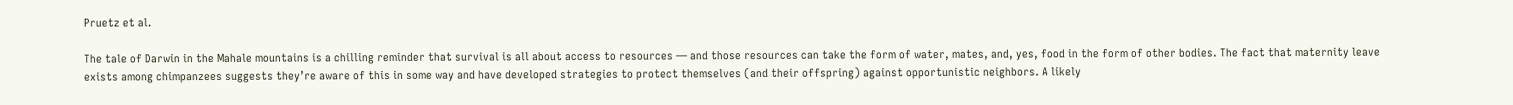Pruetz et al.

The tale of Darwin in the Mahale mountains is a chilling reminder that survival is all about access to resources — and those resources can take the form of water, mates, and, yes, food in the form of other bodies. The fact that maternity leave exists among chimpanzees suggests they’re aware of this in some way and have developed strategies to protect themselves (and their offspring) against opportunistic neighbors. A likely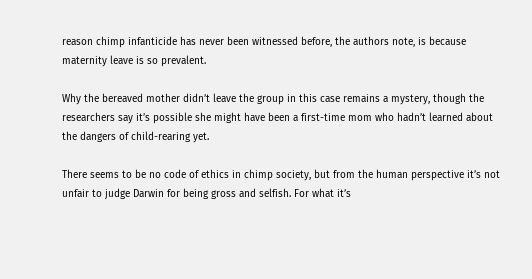reason chimp infanticide has never been witnessed before, the authors note, is because maternity leave is so prevalent.

Why the bereaved mother didn’t leave the group in this case remains a mystery, though the researchers say it’s possible she might have been a first-time mom who hadn’t learned about the dangers of child-rearing yet.

There seems to be no code of ethics in chimp society, but from the human perspective it’s not unfair to judge Darwin for being gross and selfish. For what it’s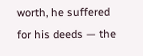worth, he suffered for his deeds — the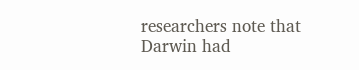researchers note that Darwin had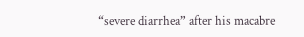“severe diarrhea” after his macabre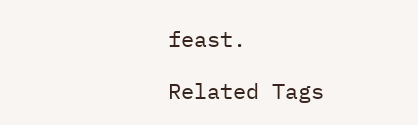feast.

Related Tags